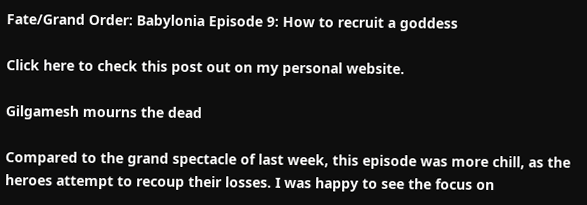Fate/Grand Order: Babylonia Episode 9: How to recruit a goddess

Click here to check this post out on my personal website.

Gilgamesh mourns the dead

Compared to the grand spectacle of last week, this episode was more chill, as the heroes attempt to recoup their losses. I was happy to see the focus on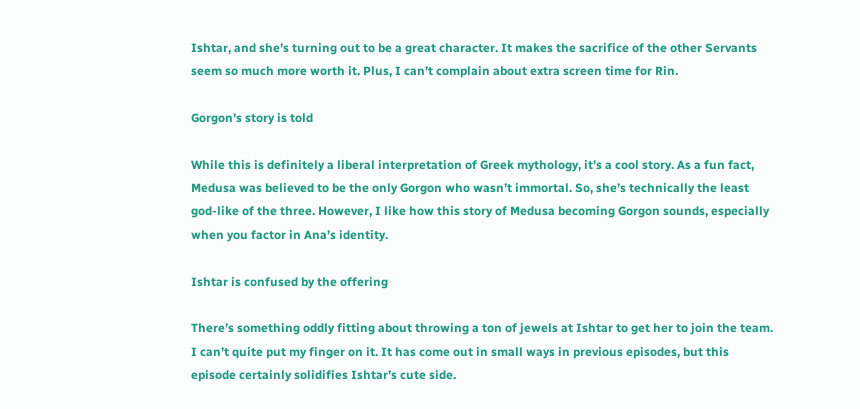Ishtar, and she’s turning out to be a great character. It makes the sacrifice of the other Servants seem so much more worth it. Plus, I can’t complain about extra screen time for Rin.

Gorgon's story is told

While this is definitely a liberal interpretation of Greek mythology, it’s a cool story. As a fun fact, Medusa was believed to be the only Gorgon who wasn’t immortal. So, she’s technically the least god-like of the three. However, I like how this story of Medusa becoming Gorgon sounds, especially when you factor in Ana’s identity.

Ishtar is confused by the offering

There’s something oddly fitting about throwing a ton of jewels at Ishtar to get her to join the team. I can’t quite put my finger on it. It has come out in small ways in previous episodes, but this episode certainly solidifies Ishtar’s cute side.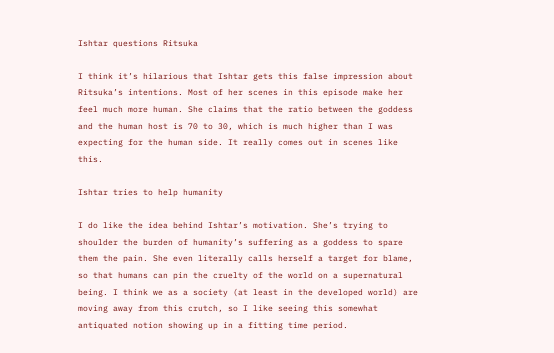Ishtar questions Ritsuka

I think it’s hilarious that Ishtar gets this false impression about Ritsuka’s intentions. Most of her scenes in this episode make her feel much more human. She claims that the ratio between the goddess and the human host is 70 to 30, which is much higher than I was expecting for the human side. It really comes out in scenes like this.

Ishtar tries to help humanity

I do like the idea behind Ishtar’s motivation. She’s trying to shoulder the burden of humanity’s suffering as a goddess to spare them the pain. She even literally calls herself a target for blame, so that humans can pin the cruelty of the world on a supernatural being. I think we as a society (at least in the developed world) are moving away from this crutch, so I like seeing this somewhat antiquated notion showing up in a fitting time period.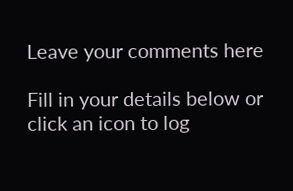Leave your comments here

Fill in your details below or click an icon to log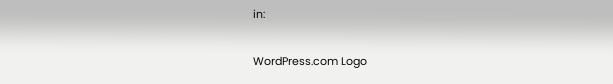in:

WordPress.com Logo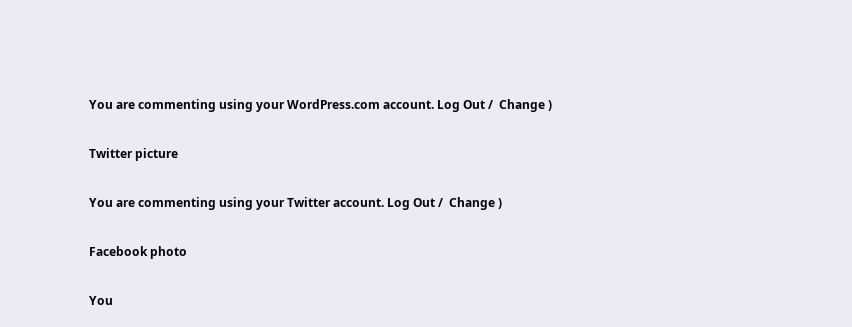You are commenting using your WordPress.com account. Log Out /  Change )

Twitter picture

You are commenting using your Twitter account. Log Out /  Change )

Facebook photo

You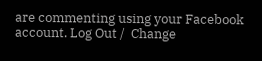are commenting using your Facebook account. Log Out /  Change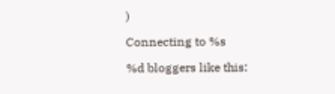)

Connecting to %s

%d bloggers like this: